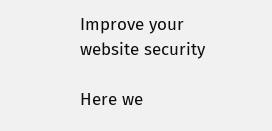Improve your website security

Here we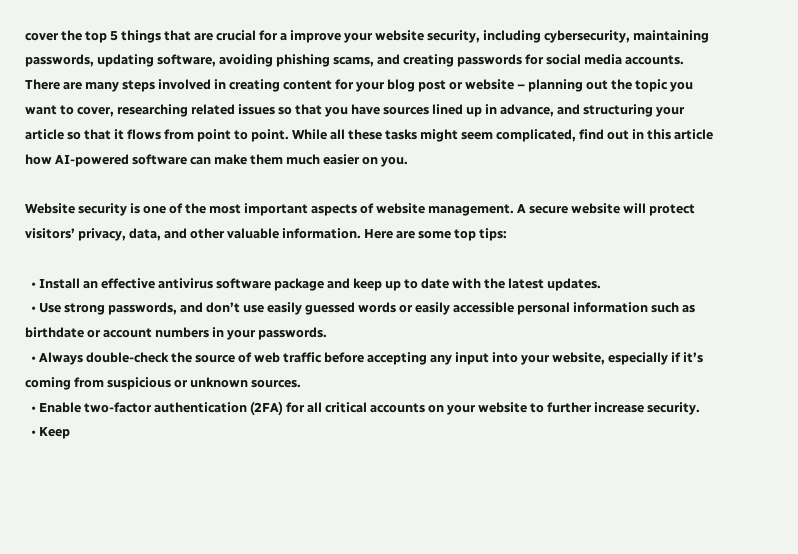cover the top 5 things that are crucial for a improve your website security, including cybersecurity, maintaining passwords, updating software, avoiding phishing scams, and creating passwords for social media accounts. There are many steps involved in creating content for your blog post or website – planning out the topic you want to cover, researching related issues so that you have sources lined up in advance, and structuring your article so that it flows from point to point. While all these tasks might seem complicated, find out in this article how AI-powered software can make them much easier on you.

Website security is one of the most important aspects of website management. A secure website will protect visitors’ privacy, data, and other valuable information. Here are some top tips:

  • Install an effective antivirus software package and keep up to date with the latest updates.
  • Use strong passwords, and don’t use easily guessed words or easily accessible personal information such as birthdate or account numbers in your passwords.
  • Always double-check the source of web traffic before accepting any input into your website, especially if it’s coming from suspicious or unknown sources.
  • Enable two-factor authentication (2FA) for all critical accounts on your website to further increase security.
  • Keep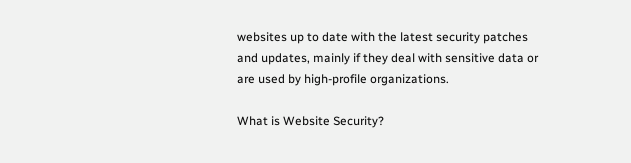websites up to date with the latest security patches and updates, mainly if they deal with sensitive data or are used by high-profile organizations.

What is Website Security?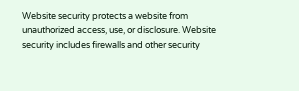Website security protects a website from unauthorized access, use, or disclosure. Website security includes firewalls and other security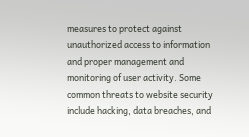measures to protect against unauthorized access to information and proper management and monitoring of user activity. Some common threats to website security include hacking, data breaches, and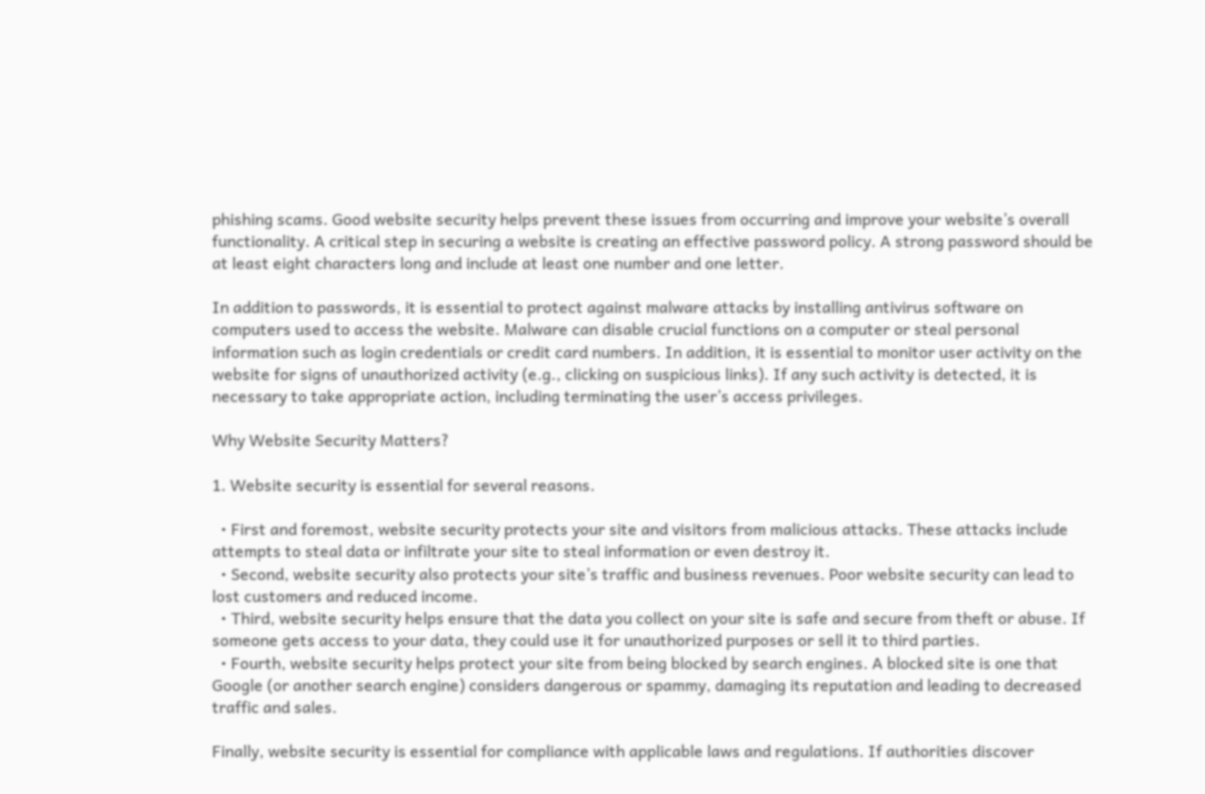phishing scams. Good website security helps prevent these issues from occurring and improve your website’s overall functionality. A critical step in securing a website is creating an effective password policy. A strong password should be at least eight characters long and include at least one number and one letter.

In addition to passwords, it is essential to protect against malware attacks by installing antivirus software on computers used to access the website. Malware can disable crucial functions on a computer or steal personal information such as login credentials or credit card numbers. In addition, it is essential to monitor user activity on the website for signs of unauthorized activity (e.g., clicking on suspicious links). If any such activity is detected, it is necessary to take appropriate action, including terminating the user’s access privileges.

Why Website Security Matters?

1. Website security is essential for several reasons.

  • First and foremost, website security protects your site and visitors from malicious attacks. These attacks include attempts to steal data or infiltrate your site to steal information or even destroy it.
  • Second, website security also protects your site’s traffic and business revenues. Poor website security can lead to lost customers and reduced income.
  • Third, website security helps ensure that the data you collect on your site is safe and secure from theft or abuse. If someone gets access to your data, they could use it for unauthorized purposes or sell it to third parties.
  • Fourth, website security helps protect your site from being blocked by search engines. A blocked site is one that Google (or another search engine) considers dangerous or spammy, damaging its reputation and leading to decreased traffic and sales.

Finally, website security is essential for compliance with applicable laws and regulations. If authorities discover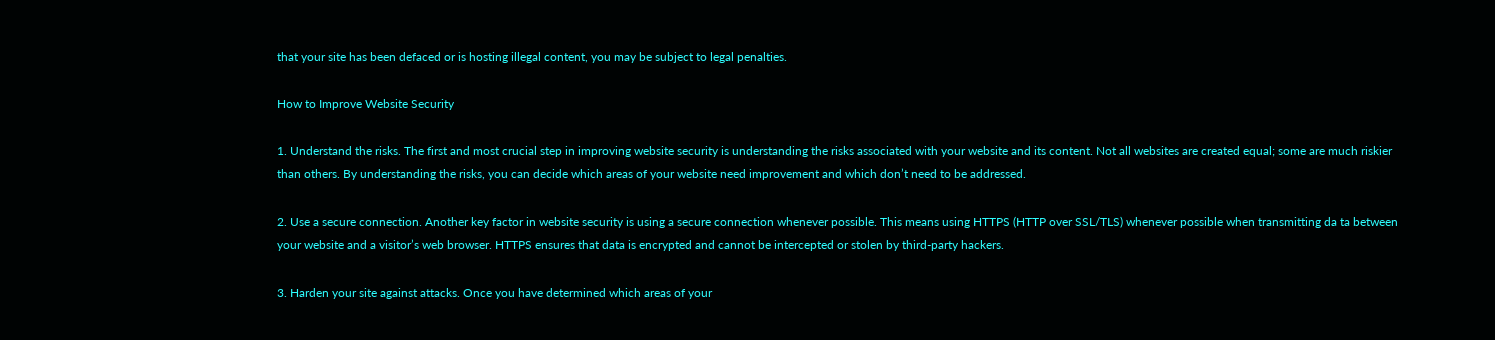that your site has been defaced or is hosting illegal content, you may be subject to legal penalties.

How to Improve Website Security

1. Understand the risks. The first and most crucial step in improving website security is understanding the risks associated with your website and its content. Not all websites are created equal; some are much riskier than others. By understanding the risks, you can decide which areas of your website need improvement and which don’t need to be addressed.

2. Use a secure connection. Another key factor in website security is using a secure connection whenever possible. This means using HTTPS (HTTP over SSL/TLS) whenever possible when transmitting da ta between your website and a visitor’s web browser. HTTPS ensures that data is encrypted and cannot be intercepted or stolen by third-party hackers.

3. Harden your site against attacks. Once you have determined which areas of your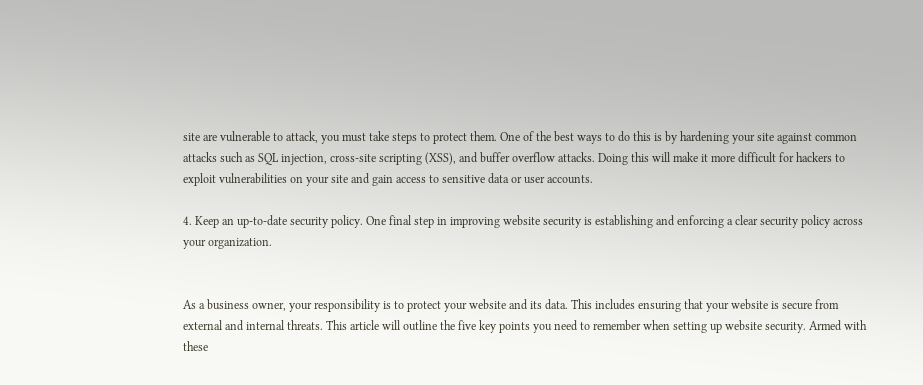site are vulnerable to attack, you must take steps to protect them. One of the best ways to do this is by hardening your site against common attacks such as SQL injection, cross-site scripting (XSS), and buffer overflow attacks. Doing this will make it more difficult for hackers to exploit vulnerabilities on your site and gain access to sensitive data or user accounts.

4. Keep an up-to-date security policy. One final step in improving website security is establishing and enforcing a clear security policy across your organization.


As a business owner, your responsibility is to protect your website and its data. This includes ensuring that your website is secure from external and internal threats. This article will outline the five key points you need to remember when setting up website security. Armed with these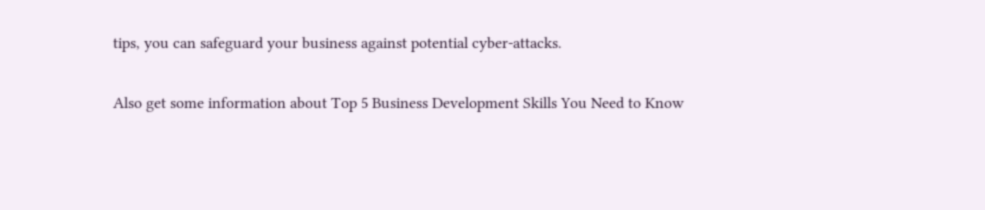tips, you can safeguard your business against potential cyber-attacks.

Also get some information about Top 5 Business Development Skills You Need to Know